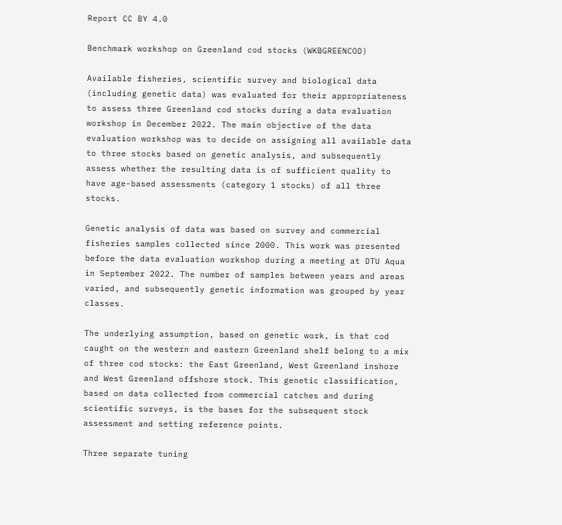Report CC BY 4.0

Benchmark workshop on Greenland cod stocks (WKBGREENCOD)

Available fisheries, scientific survey and biological data (including genetic data) was evaluated for their appropriateness to assess three Greenland cod stocks during a data evaluation workshop in December 2022. The main objective of the data evaluation workshop was to decide on assigning all available data to three stocks based on genetic analysis, and subsequently assess whether the resulting data is of sufficient quality to have age-based assessments (category 1 stocks) of all three stocks.

Genetic analysis of data was based on survey and commercial fisheries samples collected since 2000. This work was presented before the data evaluation workshop during a meeting at DTU Aqua in September 2022. The number of samples between years and areas varied, and subsequently genetic information was grouped by year classes.

The underlying assumption, based on genetic work, is that cod caught on the western and eastern Greenland shelf belong to a mix of three cod stocks: the East Greenland, West Greenland inshore and West Greenland offshore stock. This genetic classification, based on data collected from commercial catches and during scientific surveys, is the bases for the subsequent stock assessment and setting reference points.

Three separate tuning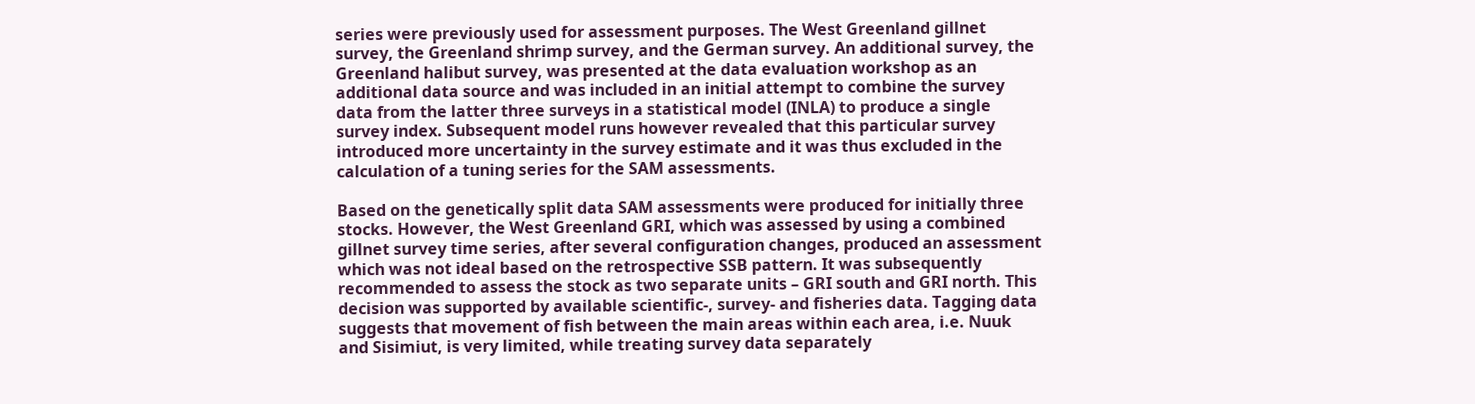series were previously used for assessment purposes. The West Greenland gillnet survey, the Greenland shrimp survey, and the German survey. An additional survey, the Greenland halibut survey, was presented at the data evaluation workshop as an additional data source and was included in an initial attempt to combine the survey data from the latter three surveys in a statistical model (INLA) to produce a single survey index. Subsequent model runs however revealed that this particular survey introduced more uncertainty in the survey estimate and it was thus excluded in the calculation of a tuning series for the SAM assessments.

Based on the genetically split data SAM assessments were produced for initially three stocks. However, the West Greenland GRI, which was assessed by using a combined gillnet survey time series, after several configuration changes, produced an assessment which was not ideal based on the retrospective SSB pattern. It was subsequently recommended to assess the stock as two separate units – GRI south and GRI north. This decision was supported by available scientific-, survey- and fisheries data. Tagging data suggests that movement of fish between the main areas within each area, i.e. Nuuk and Sisimiut, is very limited, while treating survey data separately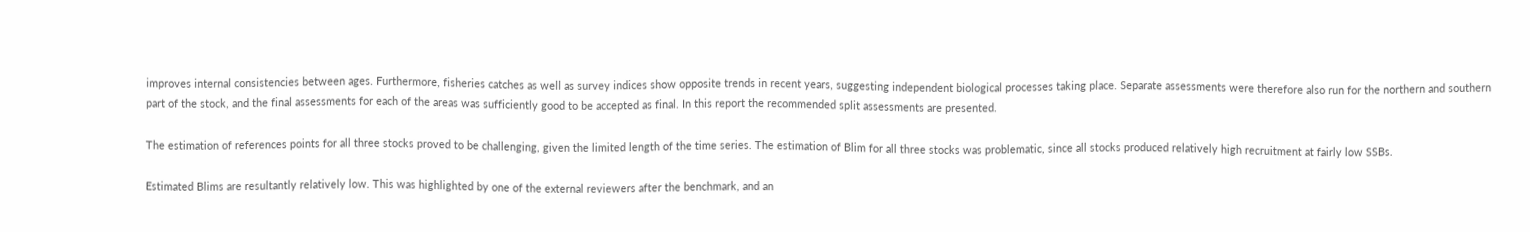improves internal consistencies between ages. Furthermore, fisheries catches as well as survey indices show opposite trends in recent years, suggesting independent biological processes taking place. Separate assessments were therefore also run for the northern and southern part of the stock, and the final assessments for each of the areas was sufficiently good to be accepted as final. In this report the recommended split assessments are presented.

The estimation of references points for all three stocks proved to be challenging, given the limited length of the time series. The estimation of Blim for all three stocks was problematic, since all stocks produced relatively high recruitment at fairly low SSBs.

Estimated Blims are resultantly relatively low. This was highlighted by one of the external reviewers after the benchmark, and an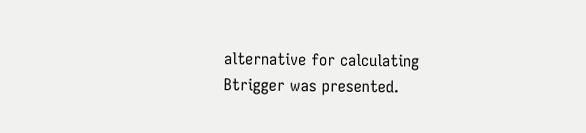alternative for calculating Btrigger was presented.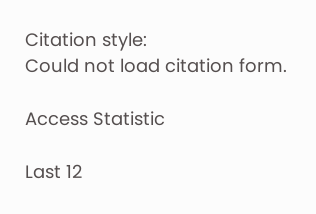Citation style:
Could not load citation form.

Access Statistic

Last 12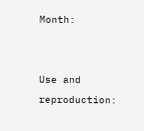Month:


Use and reproduction: